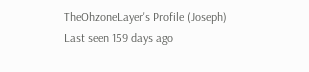TheOhzoneLayer's Profile (Joseph)    Last seen 159 days ago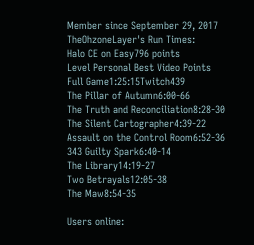Member since September 29, 2017
TheOhzoneLayer's Run Times:
Halo CE on Easy796 points
Level Personal Best Video Points
Full Game1:25:15Twitch439
The Pillar of Autumn6:00-66
The Truth and Reconciliation8:28-30
The Silent Cartographer4:39-22
Assault on the Control Room6:52-36
343 Guilty Spark6:40-14
The Library14:19-27
Two Betrayals12:05-38
The Maw8:54-35

Users online: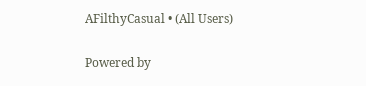AFilthyCasual • (All Users)

Powered by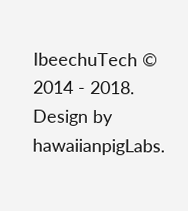IbeechuTech © 2014 - 2018. Design by hawaiianpigLabs.